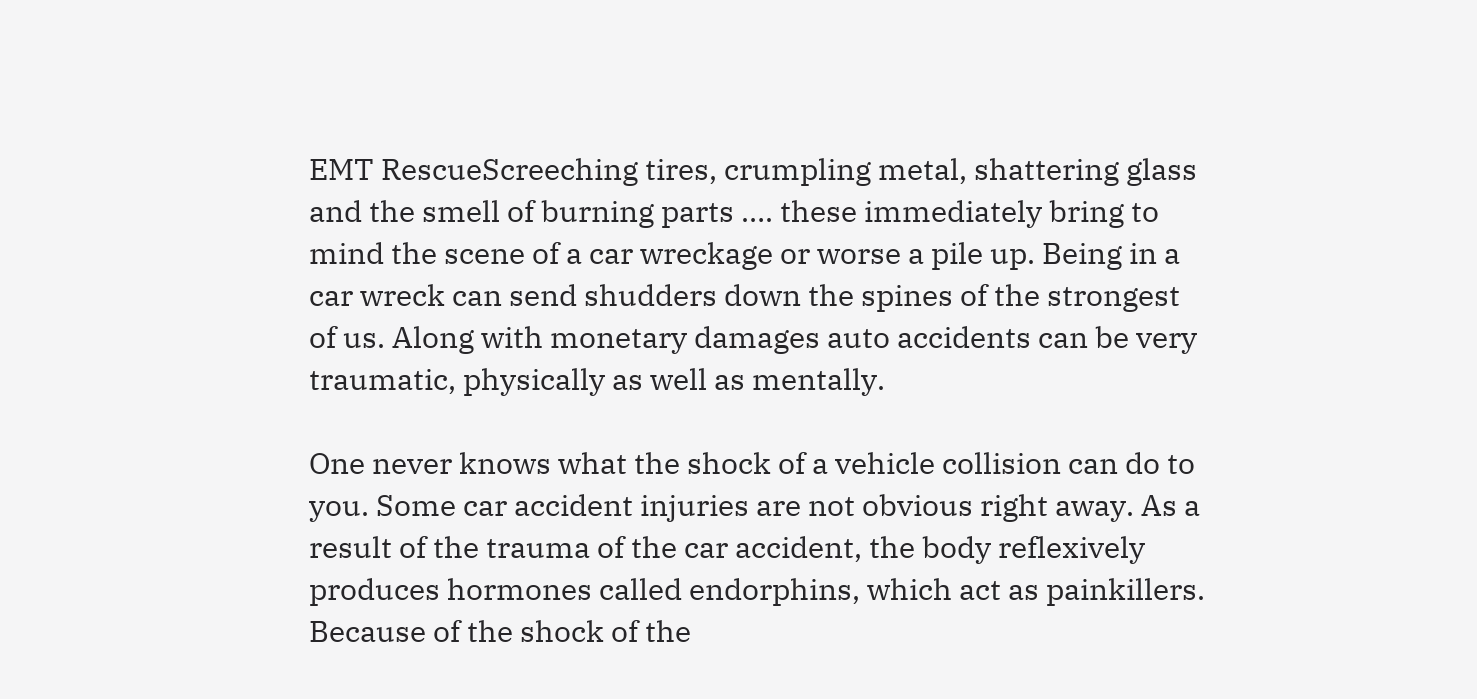EMT RescueScreeching tires, crumpling metal, shattering glass and the smell of burning parts …. these immediately bring to mind the scene of a car wreckage or worse a pile up. Being in a car wreck can send shudders down the spines of the strongest of us. Along with monetary damages auto accidents can be very traumatic, physically as well as mentally.

One never knows what the shock of a vehicle collision can do to you. Some car accident injuries are not obvious right away. As a result of the trauma of the car accident, the body reflexively produces hormones called endorphins, which act as painkillers. Because of the shock of the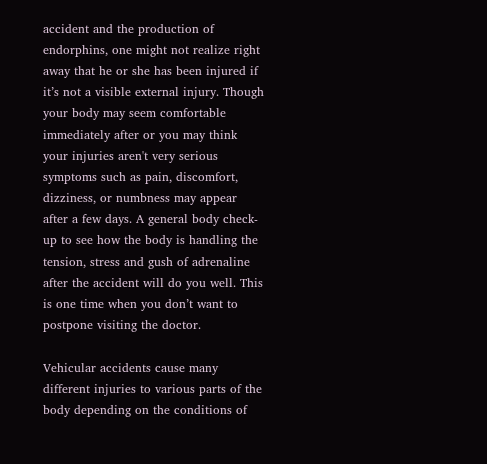accident and the production of endorphins, one might not realize right away that he or she has been injured if it’s not a visible external injury. Though your body may seem comfortable immediately after or you may think your injuries aren't very serious symptoms such as pain, discomfort, dizziness, or numbness may appear after a few days. A general body check-up to see how the body is handling the tension, stress and gush of adrenaline after the accident will do you well. This is one time when you don’t want to postpone visiting the doctor.

Vehicular accidents cause many different injuries to various parts of the body depending on the conditions of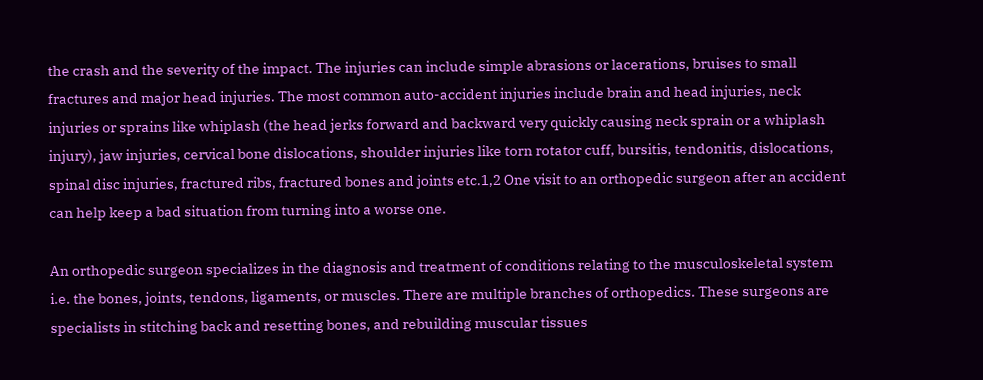the crash and the severity of the impact. The injuries can include simple abrasions or lacerations, bruises to small fractures and major head injuries. The most common auto-accident injuries include brain and head injuries, neck injuries or sprains like whiplash (the head jerks forward and backward very quickly causing neck sprain or a whiplash injury), jaw injuries, cervical bone dislocations, shoulder injuries like torn rotator cuff, bursitis, tendonitis, dislocations, spinal disc injuries, fractured ribs, fractured bones and joints etc.1,2 One visit to an orthopedic surgeon after an accident can help keep a bad situation from turning into a worse one.

An orthopedic surgeon specializes in the diagnosis and treatment of conditions relating to the musculoskeletal system i.e. the bones, joints, tendons, ligaments, or muscles. There are multiple branches of orthopedics. These surgeons are specialists in stitching back and resetting bones, and rebuilding muscular tissues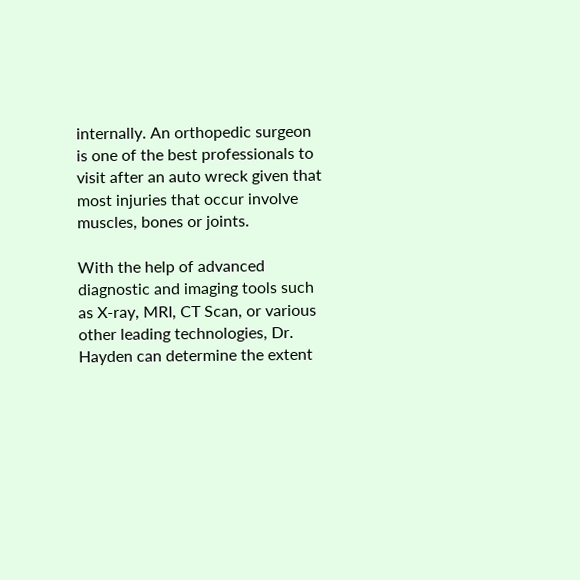internally. An orthopedic surgeon is one of the best professionals to visit after an auto wreck given that most injuries that occur involve muscles, bones or joints.

With the help of advanced diagnostic and imaging tools such as X-ray, MRI, CT Scan, or various other leading technologies, Dr. Hayden can determine the extent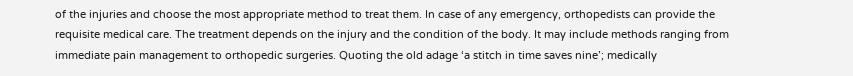of the injuries and choose the most appropriate method to treat them. In case of any emergency, orthopedists can provide the requisite medical care. The treatment depends on the injury and the condition of the body. It may include methods ranging from immediate pain management to orthopedic surgeries. Quoting the old adage ‘a stitch in time saves nine’; medically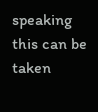speaking this can be taken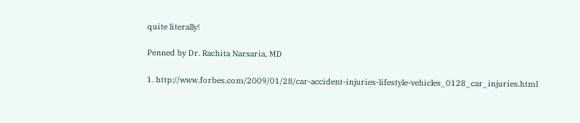quite literally!

Penned by Dr. Rachita Narsaria, MD

1. http://www.forbes.com/2009/01/28/car-accident-injuries-lifestyle-vehicles_0128_car_injuries.html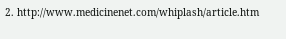2. http://www.medicinenet.com/whiplash/article.htm